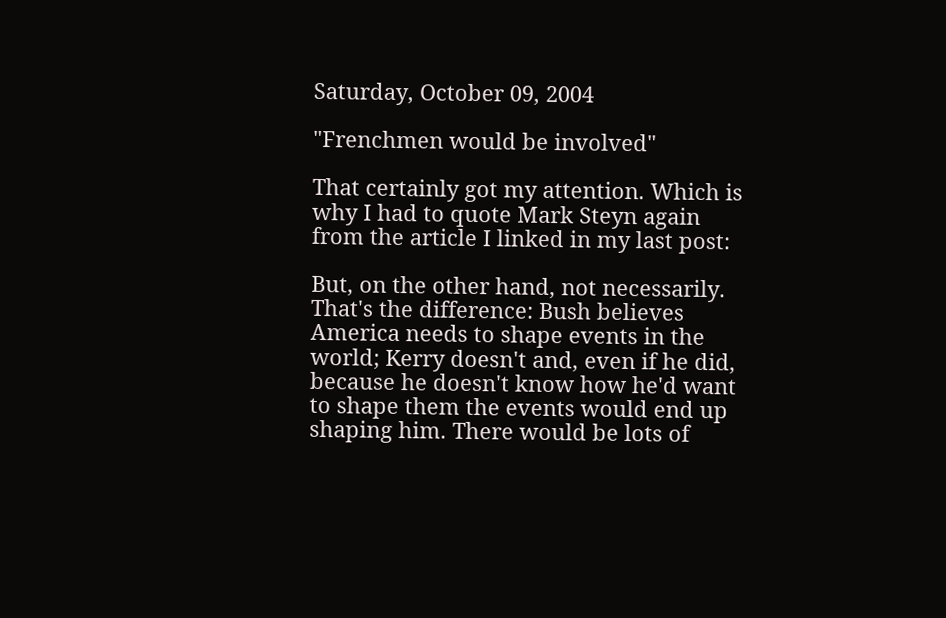Saturday, October 09, 2004

"Frenchmen would be involved"

That certainly got my attention. Which is why I had to quote Mark Steyn again from the article I linked in my last post:

But, on the other hand, not necessarily. That's the difference: Bush believes America needs to shape events in the world; Kerry doesn't and, even if he did, because he doesn't know how he'd want to shape them the events would end up shaping him. There would be lots of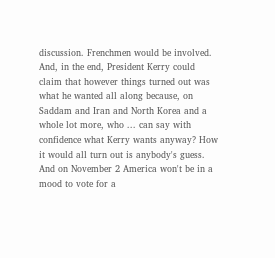discussion. Frenchmen would be involved. And, in the end, President Kerry could claim that however things turned out was what he wanted all along because, on Saddam and Iran and North Korea and a whole lot more, who ... can say with confidence what Kerry wants anyway? How it would all turn out is anybody's guess. And on November 2 America won't be in a mood to vote for a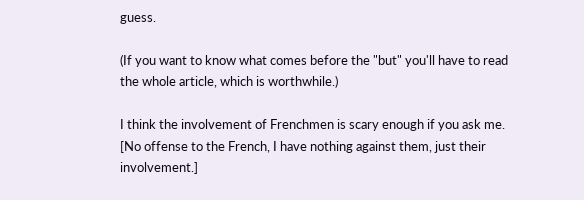guess.

(If you want to know what comes before the "but" you'll have to read the whole article, which is worthwhile.)

I think the involvement of Frenchmen is scary enough if you ask me. [No offense to the French, I have nothing against them, just their involvement.]